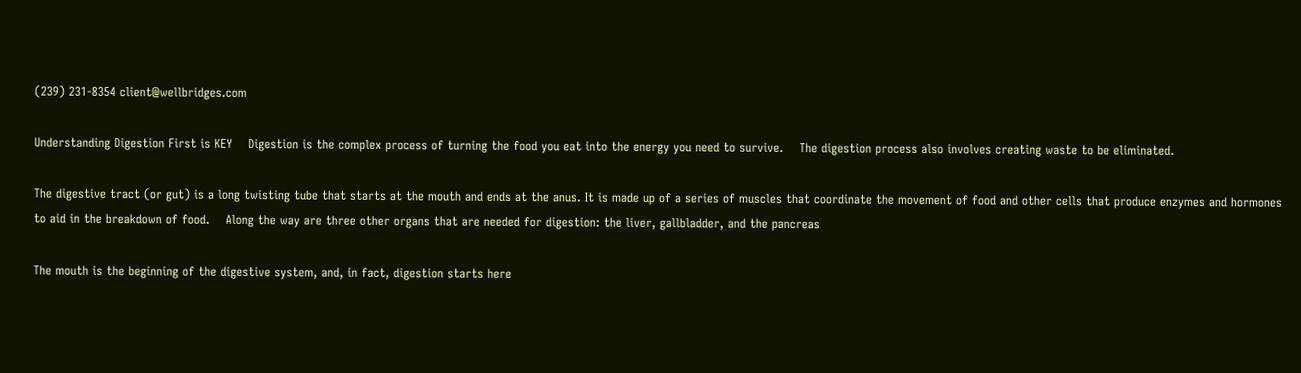(239) 231-8354 client@wellbridges.com

Understanding Digestion First is KEY    Digestion is the complex process of turning the food you eat into the energy you need to survive.    The digestion process also involves creating waste to be eliminated.

The digestive tract (or gut) is a long twisting tube that starts at the mouth and ends at the anus. It is made up of a series of muscles that coordinate the movement of food and other cells that produce enzymes and hormones to aid in the breakdown of food.    Along the way are three other organs that are needed for digestion: the liver, gallbladder, and the pancreas

The mouth is the beginning of the digestive system, and, in fact, digestion starts here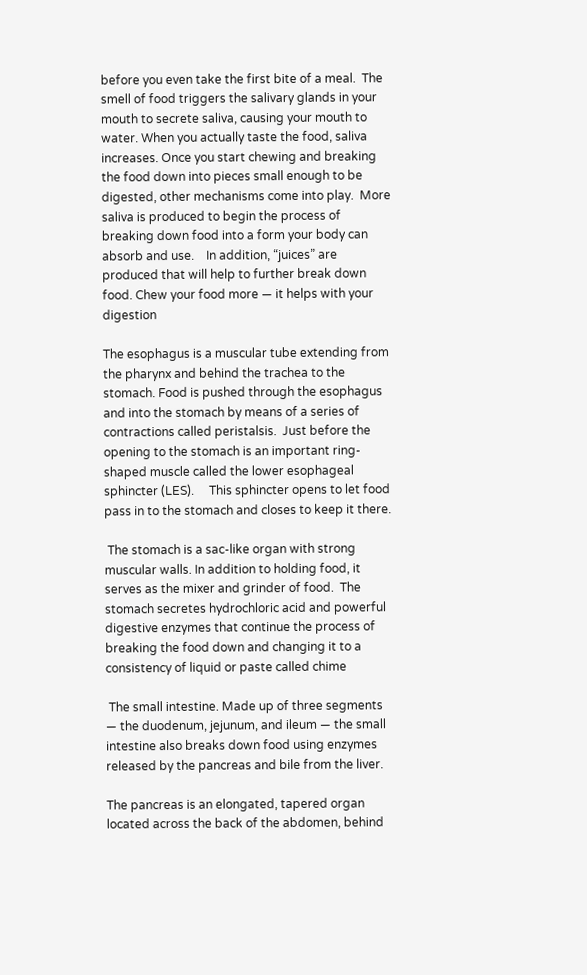before you even take the first bite of a meal.  The smell of food triggers the salivary glands in your mouth to secrete saliva, causing your mouth to water. When you actually taste the food, saliva increases. Once you start chewing and breaking the food down into pieces small enough to be digested, other mechanisms come into play.  More saliva is produced to begin the process of breaking down food into a form your body can absorb and use.    In addition, “juices” are produced that will help to further break down food. Chew your food more — it helps with your digestion

The esophagus is a muscular tube extending from the pharynx and behind the trachea to the stomach. Food is pushed through the esophagus and into the stomach by means of a series of contractions called peristalsis.  Just before the opening to the stomach is an important ring-shaped muscle called the lower esophageal sphincter (LES).     This sphincter opens to let food pass in to the stomach and closes to keep it there.

 The stomach is a sac-like organ with strong muscular walls. In addition to holding food, it serves as the mixer and grinder of food.  The stomach secretes hydrochloric acid and powerful digestive enzymes that continue the process of breaking the food down and changing it to a consistency of liquid or paste called chime

 The small intestine. Made up of three segments — the duodenum, jejunum, and ileum — the small intestine also breaks down food using enzymes released by the pancreas and bile from the liver.

The pancreas is an elongated, tapered organ located across the back of the abdomen, behind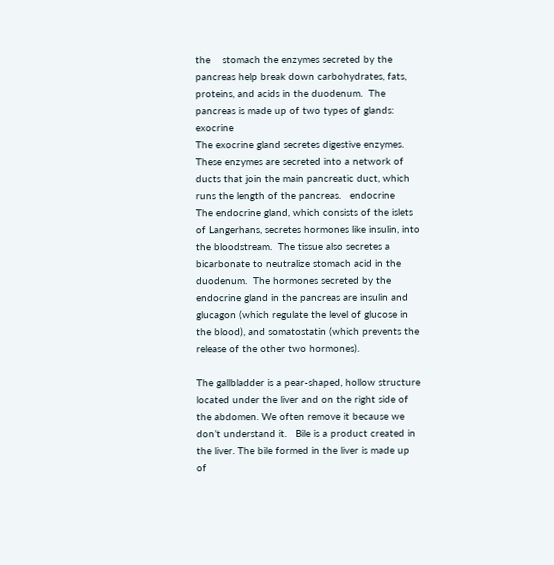the    stomach the enzymes secreted by the pancreas help break down carbohydrates, fats, proteins, and acids in the duodenum.  The pancreas is made up of two types of glands: exocrine
The exocrine gland secretes digestive enzymes. These enzymes are secreted into a network of ducts that join the main pancreatic duct, which runs the length of the pancreas.   endocrine
The endocrine gland, which consists of the islets of Langerhans, secretes hormones like insulin, into the bloodstream.  The tissue also secretes a bicarbonate to neutralize stomach acid in the duodenum.  The hormones secreted by the endocrine gland in the pancreas are insulin and glucagon (which regulate the level of glucose in the blood), and somatostatin (which prevents the release of the other two hormones).

The gallbladder is a pear-shaped, hollow structure located under the liver and on the right side of the abdomen. We often remove it because we don’t understand it.   Bile is a product created in the liver. The bile formed in the liver is made up of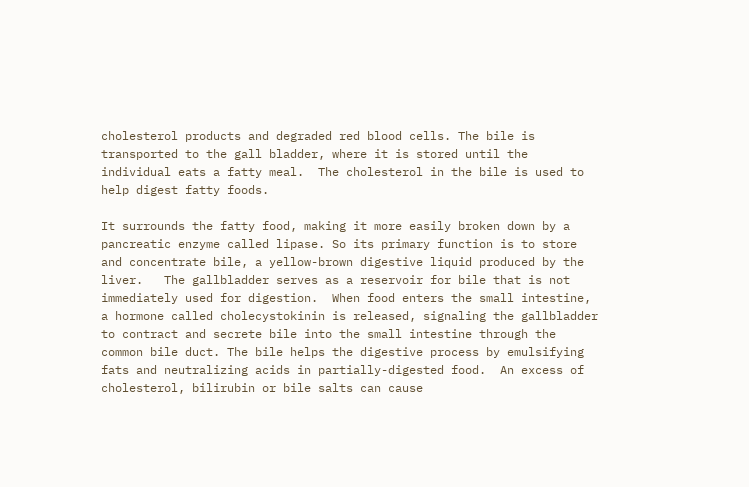cholesterol products and degraded red blood cells. The bile is transported to the gall bladder, where it is stored until the individual eats a fatty meal.  The cholesterol in the bile is used to help digest fatty foods.

It surrounds the fatty food, making it more easily broken down by a pancreatic enzyme called lipase. So its primary function is to store and concentrate bile, a yellow-brown digestive liquid produced by the liver.   The gallbladder serves as a reservoir for bile that is not immediately used for digestion.  When food enters the small intestine, a hormone called cholecystokinin is released, signaling the gallbladder to contract and secrete bile into the small intestine through the common bile duct. The bile helps the digestive process by emulsifying fats and neutralizing acids in partially-digested food.  An excess of cholesterol, bilirubin or bile salts can cause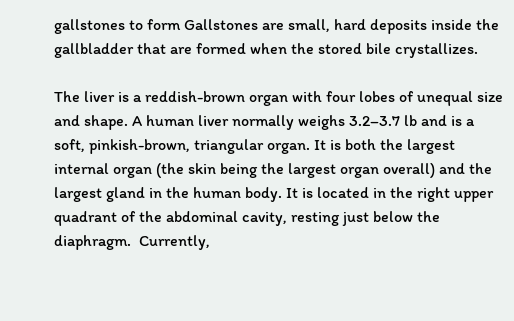gallstones to form Gallstones are small, hard deposits inside the gallbladder that are formed when the stored bile crystallizes.

The liver is a reddish-brown organ with four lobes of unequal size and shape. A human liver normally weighs 3.2–3.7 lb and is a soft, pinkish-brown, triangular organ. It is both the largest internal organ (the skin being the largest organ overall) and the largest gland in the human body. It is located in the right upper quadrant of the abdominal cavity, resting just below the diaphragm.  Currently,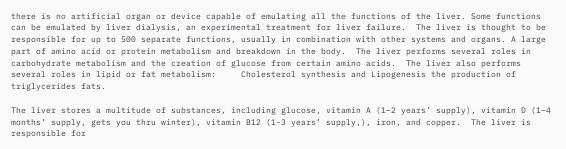there is no artificial organ or device capable of emulating all the functions of the liver. Some functions can be emulated by liver dialysis, an experimental treatment for liver failure.  The liver is thought to be responsible for up to 500 separate functions, usually in combination with other systems and organs. A large part of amino acid or protein metabolism and breakdown in the body.  The liver performs several roles in carbohydrate metabolism and the creation of glucose from certain amino acids.  The liver also performs several roles in lipid or fat metabolism:     Cholesterol synthesis and Lipogenesis the production of triglycerides fats.

The liver stores a multitude of substances, including glucose, vitamin A (1–2 years’ supply), vitamin D (1–4 months’ supply, gets you thru winter), vitamin B12 (1-3 years’ supply,), iron, and copper.  The liver is responsible for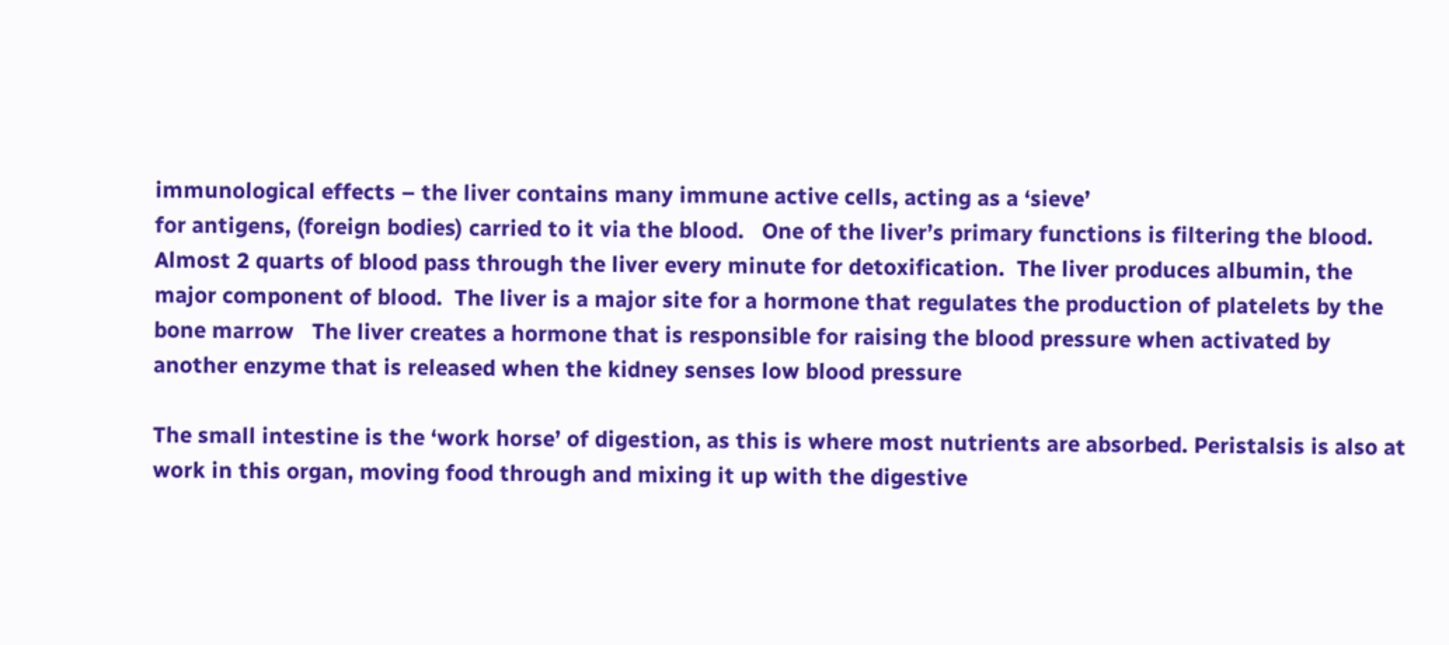immunological effects – the liver contains many immune active cells, acting as a ‘sieve’                                                     for antigens, (foreign bodies) carried to it via the blood.   One of the liver’s primary functions is filtering the blood.    Almost 2 quarts of blood pass through the liver every minute for detoxification.  The liver produces albumin, the major component of blood.  The liver is a major site for a hormone that regulates the production of platelets by the bone marrow   The liver creates a hormone that is responsible for raising the blood pressure when activated by another enzyme that is released when the kidney senses low blood pressure

The small intestine is the ‘work horse’ of digestion, as this is where most nutrients are absorbed. Peristalsis is also at work in this organ, moving food through and mixing it up with the digestive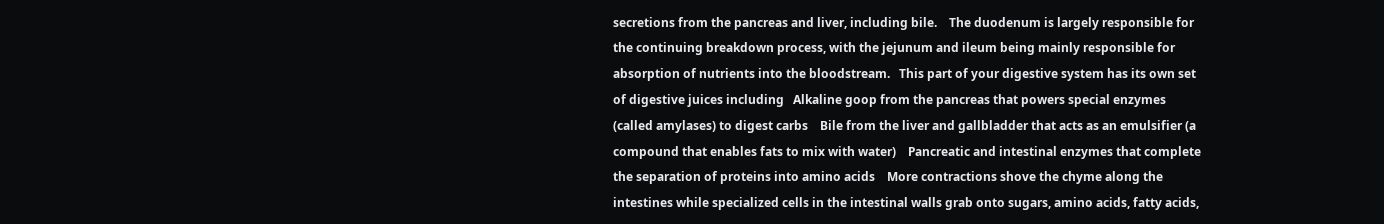secretions from the pancreas and liver, including bile.    The duodenum is largely responsible for the continuing breakdown process, with the jejunum and ileum being mainly responsible for absorption of nutrients into the bloodstream.   This part of your digestive system has its own set of digestive juices including   Alkaline goop from the pancreas that powers special enzymes (called amylases) to digest carbs    Bile from the liver and gallbladder that acts as an emulsifier (a compound that enables fats to mix with water)    Pancreatic and intestinal enzymes that complete the separation of proteins into amino acids    More contractions shove the chyme along the intestines while specialized cells in the intestinal walls grab onto sugars, amino acids, fatty acids,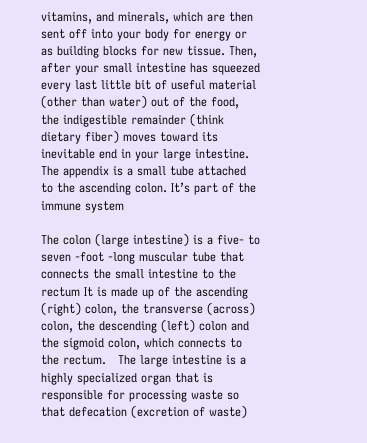vitamins, and minerals, which are then sent off into your body for energy or as building blocks for new tissue. Then, after your small intestine has squeezed every last little bit of useful material (other than water) out of the food, the indigestible remainder (think dietary fiber) moves toward its inevitable end in your large intestine. The appendix is a small tube attached to the ascending colon. It’s part of the immune system

The colon (large intestine) is a five- to seven -foot -long muscular tube that connects the small intestine to the rectum It is made up of the ascending (right) colon, the transverse (across) colon, the descending (left) colon and the sigmoid colon, which connects to the rectum.   The large intestine is a highly specialized organ that is responsible for processing waste so that defecation (excretion of waste)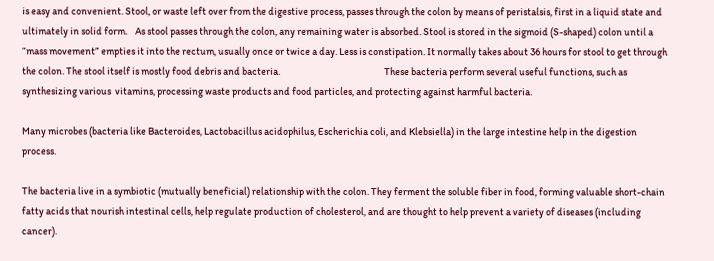is easy and convenient. Stool, or waste left over from the digestive process, passes through the colon by means of peristalsis, first in a liquid state and ultimately in solid form.    As stool passes through the colon, any remaining water is absorbed. Stool is stored in the sigmoid (S-shaped) colon until a “mass movement” empties it into the rectum, usually once or twice a day. Less is constipation. It normally takes about 36 hours for stool to get through the colon. The stool itself is mostly food debris and bacteria.                                                    These bacteria perform several useful functions, such as synthesizing various  vitamins, processing waste products and food particles, and protecting against harmful bacteria.

Many microbes (bacteria like Bacteroides, Lactobacillus acidophilus, Escherichia coli, and Klebsiella) in the large intestine help in the digestion process.

The bacteria live in a symbiotic (mutually beneficial) relationship with the colon. They ferment the soluble fiber in food, forming valuable short-chain fatty acids that nourish intestinal cells, help regulate production of cholesterol, and are thought to help prevent a variety of diseases (including cancer).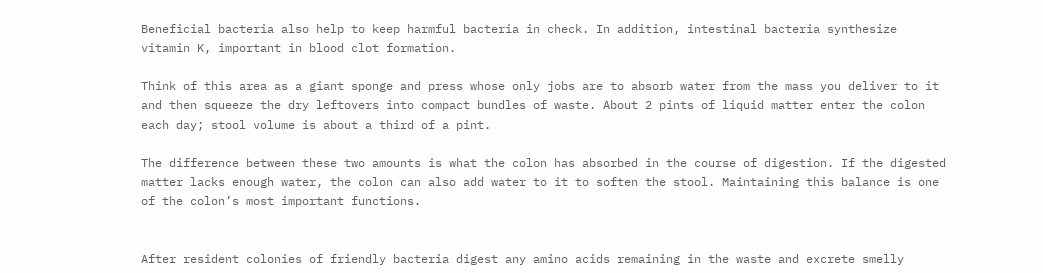Beneficial bacteria also help to keep harmful bacteria in check. In addition, intestinal bacteria synthesize vitamin K, important in blood clot formation.

Think of this area as a giant sponge and press whose only jobs are to absorb water from the mass you deliver to it and then squeeze the dry leftovers into compact bundles of waste. About 2 pints of liquid matter enter the colon each day; stool volume is about a third of a pint.

The difference between these two amounts is what the colon has absorbed in the course of digestion. If the digested matter lacks enough water, the colon can also add water to it to soften the stool. Maintaining this balance is one of the colon’s most important functions.


After resident colonies of friendly bacteria digest any amino acids remaining in the waste and excrete smelly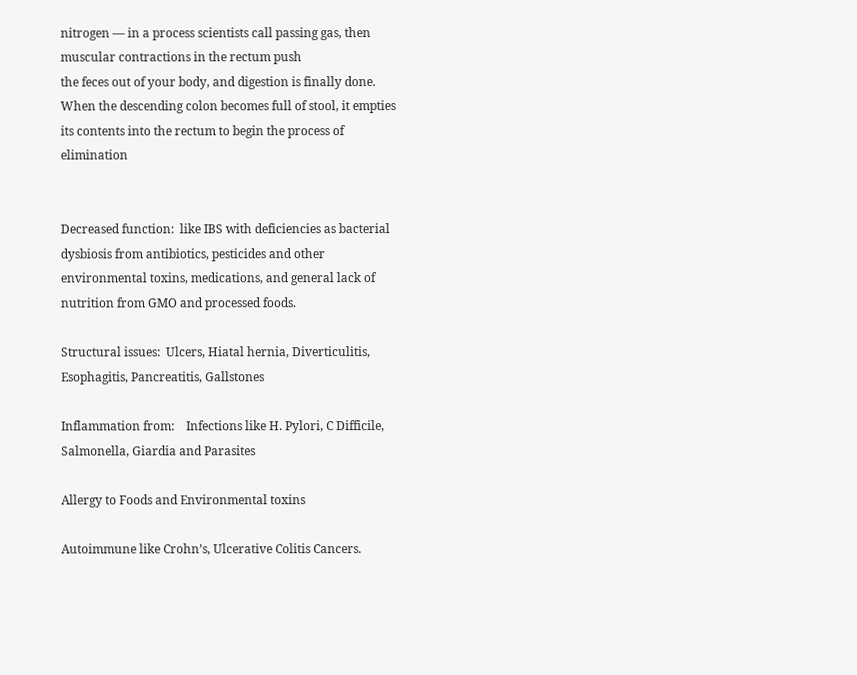nitrogen — in a process scientists call passing gas, then muscular contractions in the rectum push                                            the feces out of your body, and digestion is finally done.     When the descending colon becomes full of stool, it empties its contents into the rectum to begin the process of elimination


Decreased function:  like IBS with deficiencies as bacterial dysbiosis from antibiotics, pesticides and other environmental toxins, medications, and general lack of nutrition from GMO and processed foods.

Structural issues:  Ulcers, Hiatal hernia, Diverticulitis, Esophagitis, Pancreatitis, Gallstones

Inflammation from:    Infections like H. Pylori, C Difficile, Salmonella, Giardia and Parasites

Allergy to Foods and Environmental toxins

Autoimmune like Crohn’s, Ulcerative Colitis Cancers.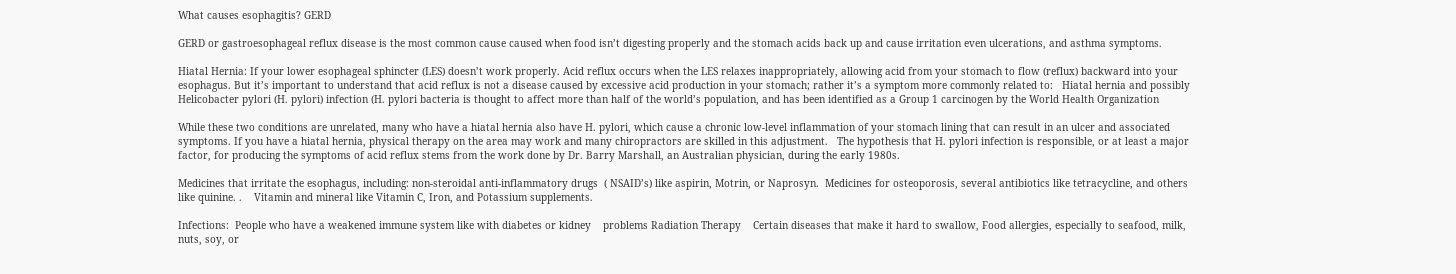What causes esophagitis? GERD

GERD or gastroesophageal reflux disease is the most common cause caused when food isn’t digesting properly and the stomach acids back up and cause irritation even ulcerations, and asthma symptoms.

Hiatal Hernia: If your lower esophageal sphincter (LES) doesn’t work properly. Acid reflux occurs when the LES relaxes inappropriately, allowing acid from your stomach to flow (reflux) backward into your esophagus. But it’s important to understand that acid reflux is not a disease caused by excessive acid production in your stomach; rather it’s a symptom more commonly related to:   Hiatal hernia and possibly Helicobacter pylori (H. pylori) infection (H. pylori bacteria is thought to affect more than half of the world’s population, and has been identified as a Group 1 carcinogen by the World Health Organization

While these two conditions are unrelated, many who have a hiatal hernia also have H. pylori, which cause a chronic low-level inflammation of your stomach lining that can result in an ulcer and associated symptoms. If you have a hiatal hernia, physical therapy on the area may work and many chiropractors are skilled in this adjustment.   The hypothesis that H. pylori infection is responsible, or at least a major factor, for producing the symptoms of acid reflux stems from the work done by Dr. Barry Marshall, an Australian physician, during the early 1980s.

Medicines that irritate the esophagus, including: non-steroidal anti-inflammatory drugs  ( NSAID’s) like aspirin, Motrin, or Naprosyn.  Medicines for osteoporosis, several antibiotics like tetracycline, and others like quinine. .    Vitamin and mineral like Vitamin C, Iron, and Potassium supplements.

Infections:  People who have a weakened immune system like with diabetes or kidney    problems Radiation Therapy    Certain diseases that make it hard to swallow, Food allergies, especially to seafood, milk, nuts, soy, or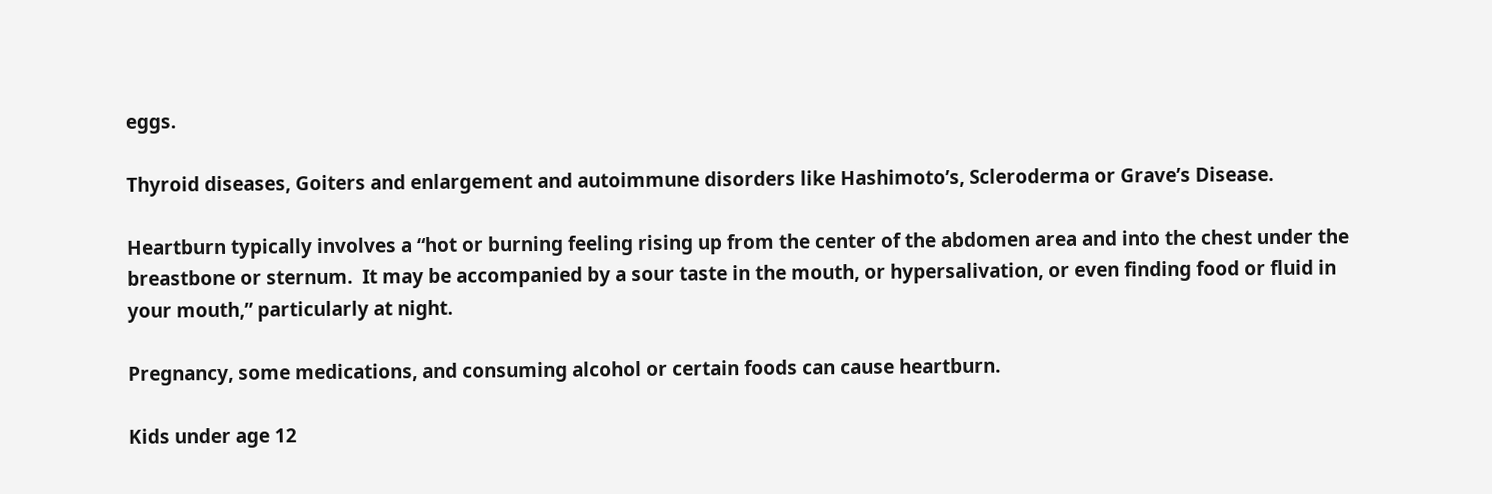eggs.

Thyroid diseases, Goiters and enlargement and autoimmune disorders like Hashimoto’s, Scleroderma or Grave’s Disease.

Heartburn typically involves a “hot or burning feeling rising up from the center of the abdomen area and into the chest under the breastbone or sternum.  It may be accompanied by a sour taste in the mouth, or hypersalivation, or even finding food or fluid in your mouth,” particularly at night.

Pregnancy, some medications, and consuming alcohol or certain foods can cause heartburn.

Kids under age 12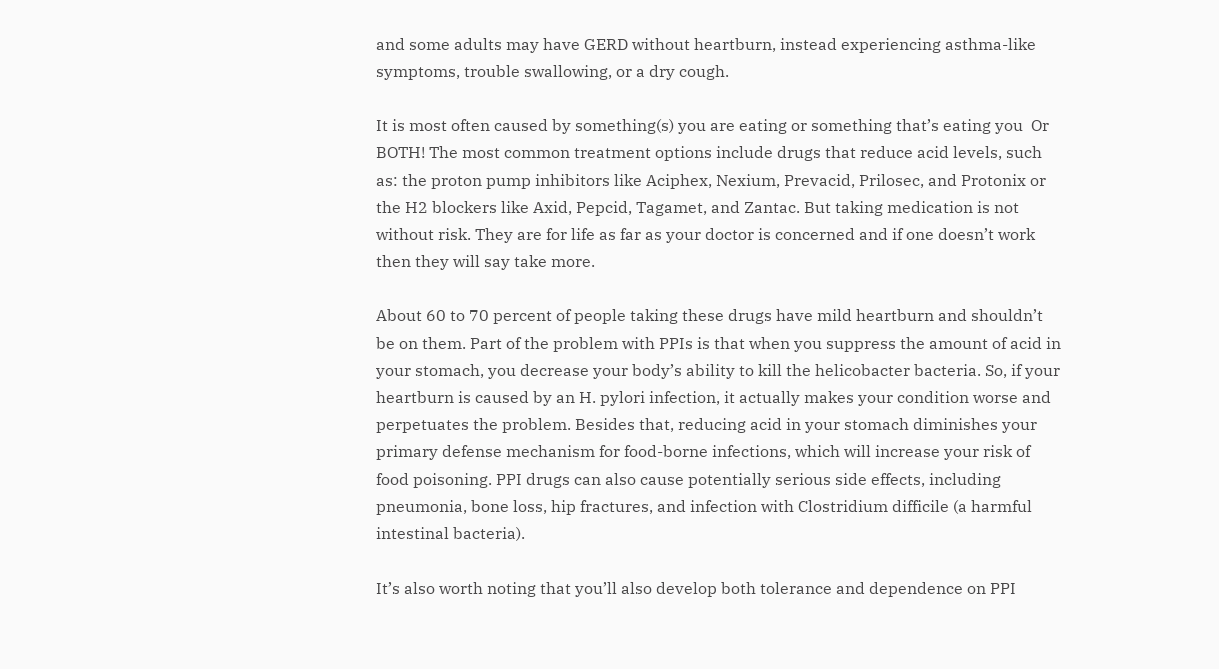and some adults may have GERD without heartburn, instead experiencing asthma-like symptoms, trouble swallowing, or a dry cough.

It is most often caused by something(s) you are eating or something that’s eating you  Or BOTH! The most common treatment options include drugs that reduce acid levels, such as: the proton pump inhibitors like Aciphex, Nexium, Prevacid, Prilosec, and Protonix or the H2 blockers like Axid, Pepcid, Tagamet, and Zantac. But taking medication is not without risk. They are for life as far as your doctor is concerned and if one doesn’t work then they will say take more.

About 60 to 70 percent of people taking these drugs have mild heartburn and shouldn’t be on them. Part of the problem with PPIs is that when you suppress the amount of acid in your stomach, you decrease your body’s ability to kill the helicobacter bacteria. So, if your heartburn is caused by an H. pylori infection, it actually makes your condition worse and perpetuates the problem. Besides that, reducing acid in your stomach diminishes your primary defense mechanism for food-borne infections, which will increase your risk of food poisoning. PPI drugs can also cause potentially serious side effects, including pneumonia, bone loss, hip fractures, and infection with Clostridium difficile (a harmful intestinal bacteria).

It’s also worth noting that you’ll also develop both tolerance and dependence on PPI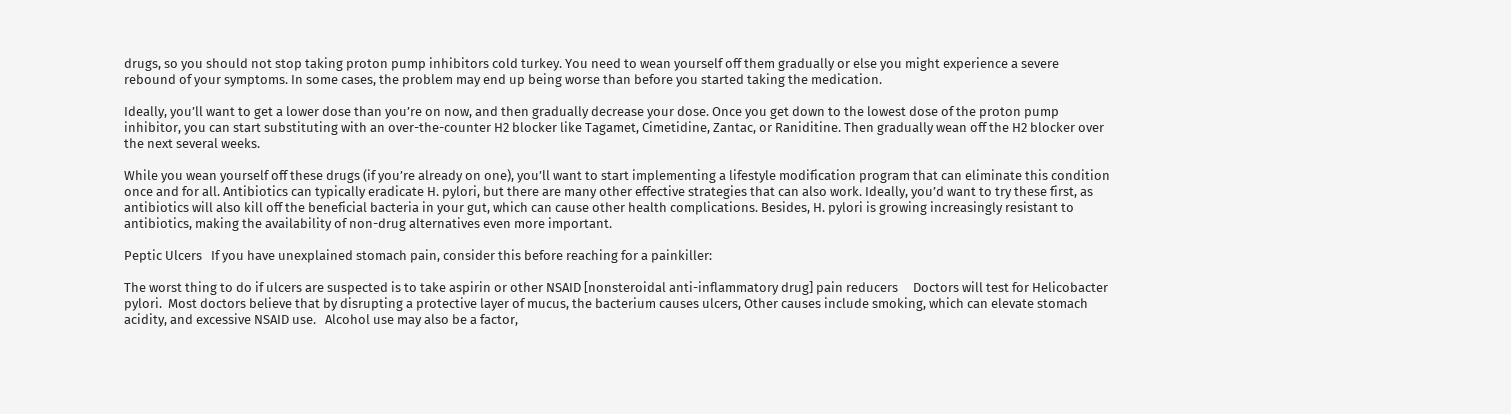drugs, so you should not stop taking proton pump inhibitors cold turkey. You need to wean yourself off them gradually or else you might experience a severe rebound of your symptoms. In some cases, the problem may end up being worse than before you started taking the medication.

Ideally, you’ll want to get a lower dose than you’re on now, and then gradually decrease your dose. Once you get down to the lowest dose of the proton pump inhibitor, you can start substituting with an over-the-counter H2 blocker like Tagamet, Cimetidine, Zantac, or Raniditine. Then gradually wean off the H2 blocker over the next several weeks.

While you wean yourself off these drugs (if you’re already on one), you’ll want to start implementing a lifestyle modification program that can eliminate this condition once and for all. Antibiotics can typically eradicate H. pylori, but there are many other effective strategies that can also work. Ideally, you’d want to try these first, as antibiotics will also kill off the beneficial bacteria in your gut, which can cause other health complications. Besides, H. pylori is growing increasingly resistant to antibiotics, making the availability of non-drug alternatives even more important.

Peptic Ulcers   If you have unexplained stomach pain, consider this before reaching for a painkiller:

The worst thing to do if ulcers are suspected is to take aspirin or other NSAID [nonsteroidal anti-inflammatory drug] pain reducers     Doctors will test for Helicobacter pylori.  Most doctors believe that by disrupting a protective layer of mucus, the bacterium causes ulcers, Other causes include smoking, which can elevate stomach acidity, and excessive NSAID use.   Alcohol use may also be a factor,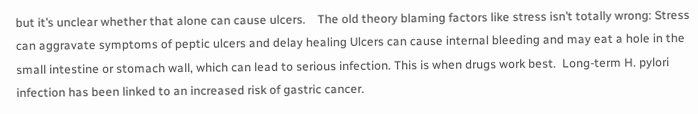but it’s unclear whether that alone can cause ulcers.    The old theory blaming factors like stress isn’t totally wrong: Stress can aggravate symptoms of peptic ulcers and delay healing Ulcers can cause internal bleeding and may eat a hole in the small intestine or stomach wall, which can lead to serious infection. This is when drugs work best.  Long-term H. pylori infection has been linked to an increased risk of gastric cancer.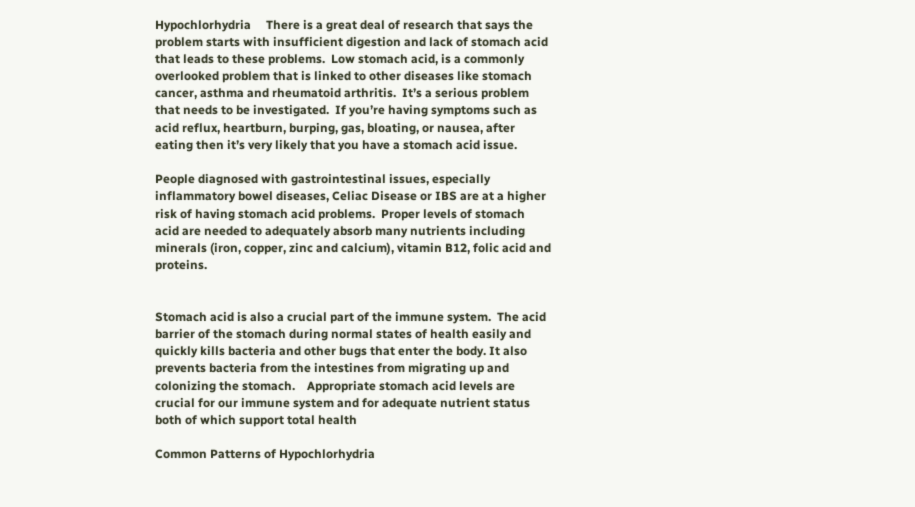Hypochlorhydria     There is a great deal of research that says the problem starts with insufficient digestion and lack of stomach acid that leads to these problems.  Low stomach acid, is a commonly overlooked problem that is linked to other diseases like stomach cancer, asthma and rheumatoid arthritis.  It’s a serious problem that needs to be investigated.  If you’re having symptoms such as acid reflux, heartburn, burping, gas, bloating, or nausea, after eating then it’s very likely that you have a stomach acid issue.

People diagnosed with gastrointestinal issues, especially inflammatory bowel diseases, Celiac Disease or IBS are at a higher risk of having stomach acid problems.  Proper levels of stomach acid are needed to adequately absorb many nutrients including minerals (iron, copper, zinc and calcium), vitamin B12, folic acid and proteins.


Stomach acid is also a crucial part of the immune system.  The acid barrier of the stomach during normal states of health easily and quickly kills bacteria and other bugs that enter the body. It also prevents bacteria from the intestines from migrating up and colonizing the stomach.    Appropriate stomach acid levels are crucial for our immune system and for adequate nutrient status both of which support total health

Common Patterns of Hypochlorhydria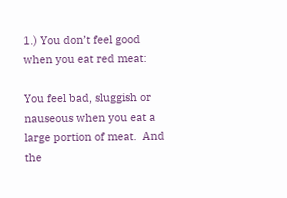1.) You don’t feel good when you eat red meat:

You feel bad, sluggish or nauseous when you eat a large portion of meat.  And the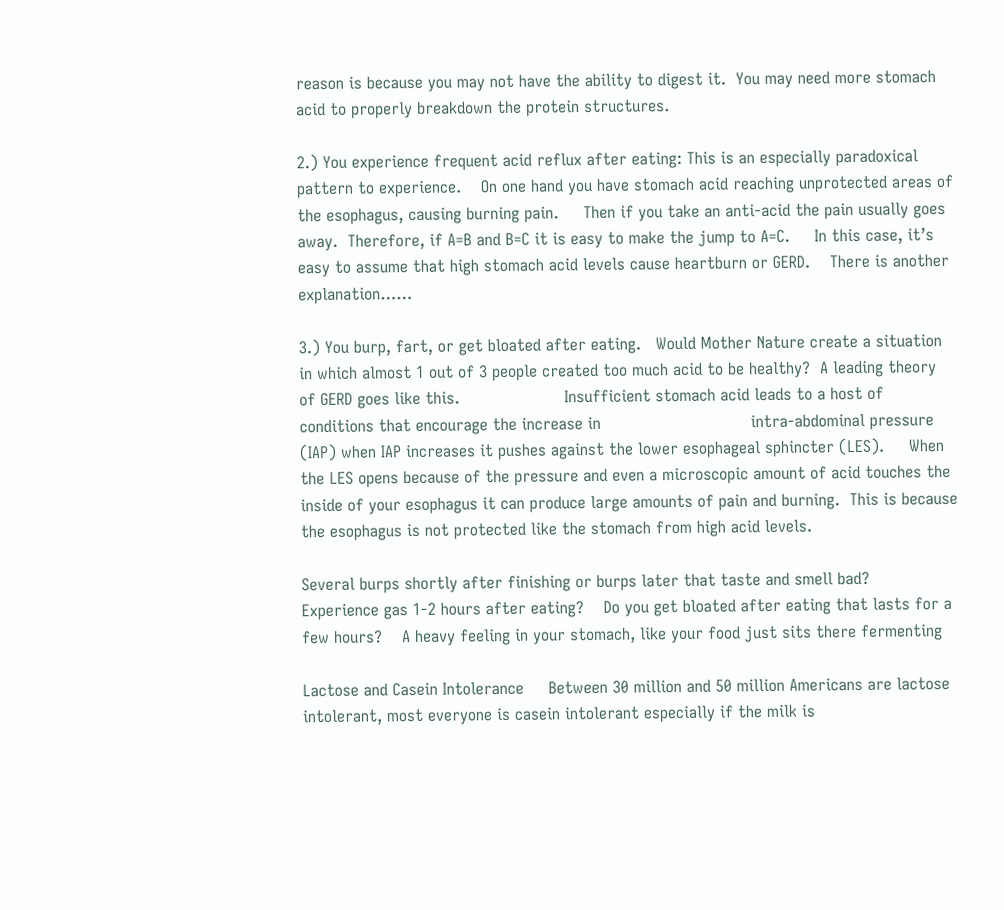reason is because you may not have the ability to digest it.  You may need more stomach acid to properly breakdown the protein structures.

2.) You experience frequent acid reflux after eating: This is an especially paradoxical pattern to experience.    On one hand you have stomach acid reaching unprotected areas of the esophagus, causing burning pain.     Then if you take an anti-acid the pain usually goes away.  Therefore, if A=B and B=C it is easy to make the jump to A=C.     In this case, it’s easy to assume that high stomach acid levels cause heartburn or GERD.    There is another explanation……

3.) You burp, fart, or get bloated after eating.   Would Mother Nature create a situation in which almost 1 out of 3 people created too much acid to be healthy?  A leading theory of GERD goes like this.                     Insufficient stomach acid leads to a host of conditions that encourage the increase in                              intra-abdominal pressure (IAP) when IAP increases it pushes against the lower esophageal sphincter (LES).     When the LES opens because of the pressure and even a microscopic amount of acid touches the inside of your esophagus it can produce large amounts of pain and burning.  This is because the esophagus is not protected like the stomach from high acid levels.

Several burps shortly after finishing or burps later that taste and smell bad?   Experience gas 1-2 hours after eating?    Do you get bloated after eating that lasts for a few hours?    A heavy feeling in your stomach, like your food just sits there fermenting

Lactose and Casein Intolerance     Between 30 million and 50 million Americans are lactose intolerant, most everyone is casein intolerant especially if the milk is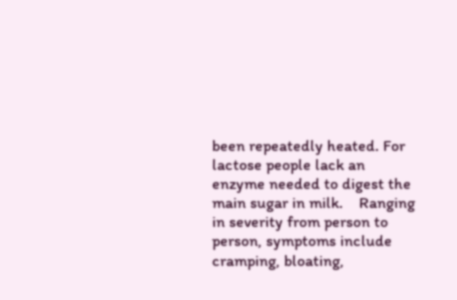been repeatedly heated. For lactose people lack an enzyme needed to digest the main sugar in milk.    Ranging in severity from person to person, symptoms include cramping, bloating,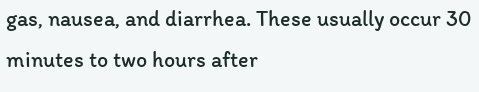gas, nausea, and diarrhea. These usually occur 30 minutes to two hours after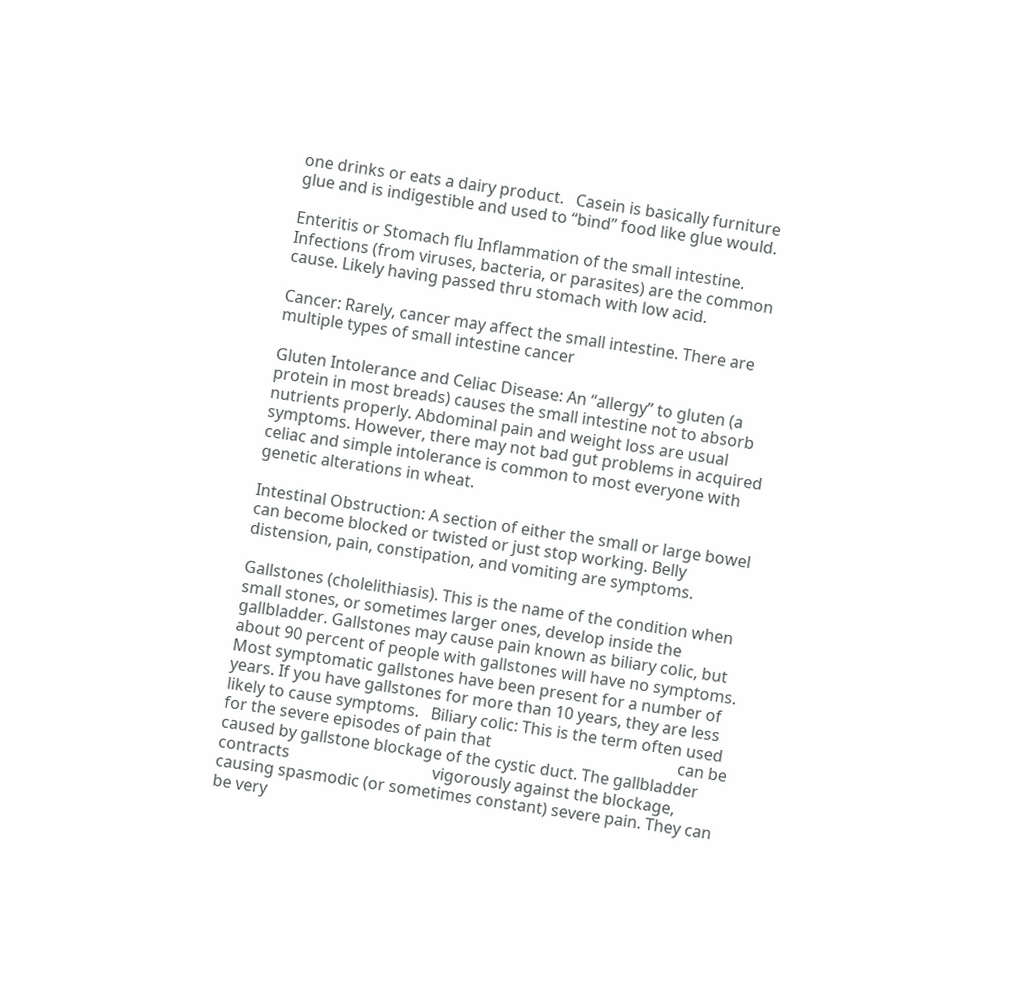one drinks or eats a dairy product.   Casein is basically furniture glue and is indigestible and used to “bind” food like glue would.

Enteritis or Stomach flu Inflammation of the small intestine. Infections (from viruses, bacteria, or parasites) are the common cause. Likely having passed thru stomach with low acid.

Cancer: Rarely, cancer may affect the small intestine. There are multiple types of small intestine cancer

Gluten Intolerance and Celiac Disease: An “allergy” to gluten (a protein in most breads) causes the small intestine not to absorb nutrients properly. Abdominal pain and weight loss are usual symptoms. However, there may not bad gut problems in acquired celiac and simple intolerance is common to most everyone with genetic alterations in wheat.

Intestinal Obstruction: A section of either the small or large bowel can become blocked or twisted or just stop working. Belly distension, pain, constipation, and vomiting are symptoms.

Gallstones (cholelithiasis). This is the name of the condition when small stones, or sometimes larger ones, develop inside the gallbladder. Gallstones may cause pain known as biliary colic, but about 90 percent of people with gallstones will have no symptoms. Most symptomatic gallstones have been present for a number of years. If you have gallstones for more than 10 years, they are less likely to cause symptoms.   Biliary colic: This is the term often used for the severe episodes of pain that                                               can be caused by gallstone blockage of the cystic duct. The gallbladder contracts                                    vigorously against the blockage, causing spasmodic (or sometimes constant) severe pain. They can be very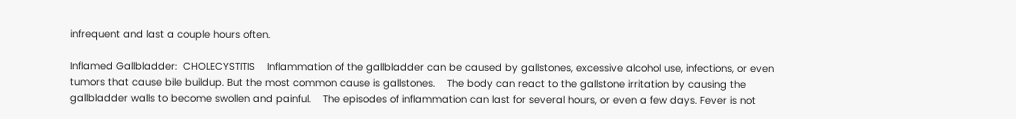infrequent and last a couple hours often.

Inflamed Gallbladder:  CHOLECYSTITIS    Inflammation of the gallbladder can be caused by gallstones, excessive alcohol use, infections, or even tumors that cause bile buildup. But the most common cause is gallstones.    The body can react to the gallstone irritation by causing the gallbladder walls to become swollen and painful.    The episodes of inflammation can last for several hours, or even a few days. Fever is not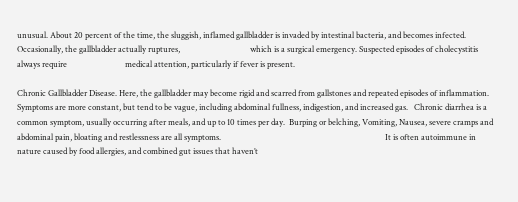unusual. About 20 percent of the time, the sluggish, inflamed gallbladder is invaded by intestinal bacteria, and becomes infected.    Occasionally, the gallbladder actually ruptures,                                   which is a surgical emergency. Suspected episodes of cholecystitis always require                             medical attention, particularly if fever is present.

Chronic Gallbladder Disease. Here, the gallbladder may become rigid and scarred from gallstones and repeated episodes of inflammation.  Symptoms are more constant, but tend to be vague, including abdominal fullness, indigestion, and increased gas.   Chronic diarrhea is a common symptom, usually occurring after meals, and up to 10 times per day.  Burping or belching, Vomiting, Nausea, severe cramps and abdominal pain, bloating and restlessness are all symptoms.                                                                                  It is often autoimmune in nature caused by food allergies, and combined gut issues that haven’t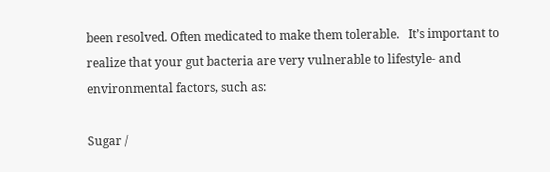been resolved. Often medicated to make them tolerable.   It’s important to realize that your gut bacteria are very vulnerable to lifestyle- and environmental factors, such as:

Sugar /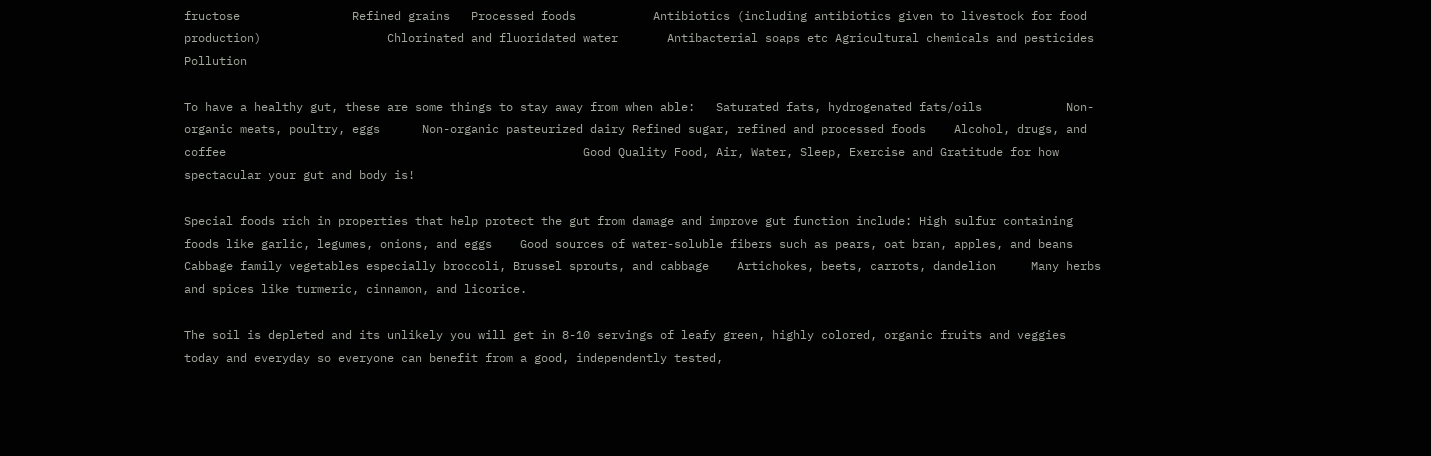fructose                Refined grains   Processed foods           Antibiotics (including antibiotics given to livestock for food production)                  Chlorinated and fluoridated water       Antibacterial soaps etc Agricultural chemicals and pesticides              Pollution

To have a healthy gut, these are some things to stay away from when able:   Saturated fats, hydrogenated fats/oils            Non-organic meats, poultry, eggs      Non-organic pasteurized dairy Refined sugar, refined and processed foods    Alcohol, drugs, and coffee                                                   Good Quality Food, Air, Water, Sleep, Exercise and Gratitude for how spectacular your gut and body is!

Special foods rich in properties that help protect the gut from damage and improve gut function include: High sulfur containing foods like garlic, legumes, onions, and eggs    Good sources of water-soluble fibers such as pears, oat bran, apples, and beans Cabbage family vegetables especially broccoli, Brussel sprouts, and cabbage    Artichokes, beets, carrots, dandelion     Many herbs and spices like turmeric, cinnamon, and licorice.

The soil is depleted and its unlikely you will get in 8-10 servings of leafy green, highly colored, organic fruits and veggies today and everyday so everyone can benefit from a good, independently tested,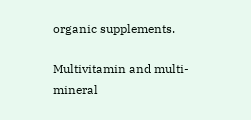organic supplements.

Multivitamin and multi-mineral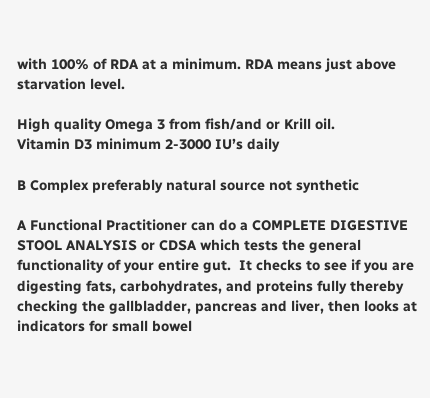with 100% of RDA at a minimum. RDA means just above starvation level.

High quality Omega 3 from fish/and or Krill oil.            Vitamin D3 minimum 2-3000 IU’s daily

B Complex preferably natural source not synthetic

A Functional Practitioner can do a COMPLETE DIGESTIVE STOOL ANALYSIS or CDSA which tests the general functionality of your entire gut.  It checks to see if you are digesting fats, carbohydrates, and proteins fully thereby checking the gallbladder, pancreas and liver, then looks at indicators for small bowel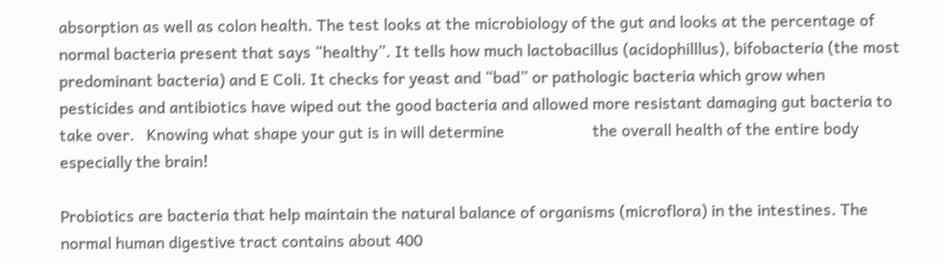absorption as well as colon health. The test looks at the microbiology of the gut and looks at the percentage of normal bacteria present that says “healthy”. It tells how much lactobacillus (acidophilllus), bifobacteria (the most predominant bacteria) and E Coli. It checks for yeast and “bad” or pathologic bacteria which grow when pesticides and antibiotics have wiped out the good bacteria and allowed more resistant damaging gut bacteria to take over.   Knowing what shape your gut is in will determine                      the overall health of the entire body especially the brain!

Probiotics are bacteria that help maintain the natural balance of organisms (microflora) in the intestines. The normal human digestive tract contains about 400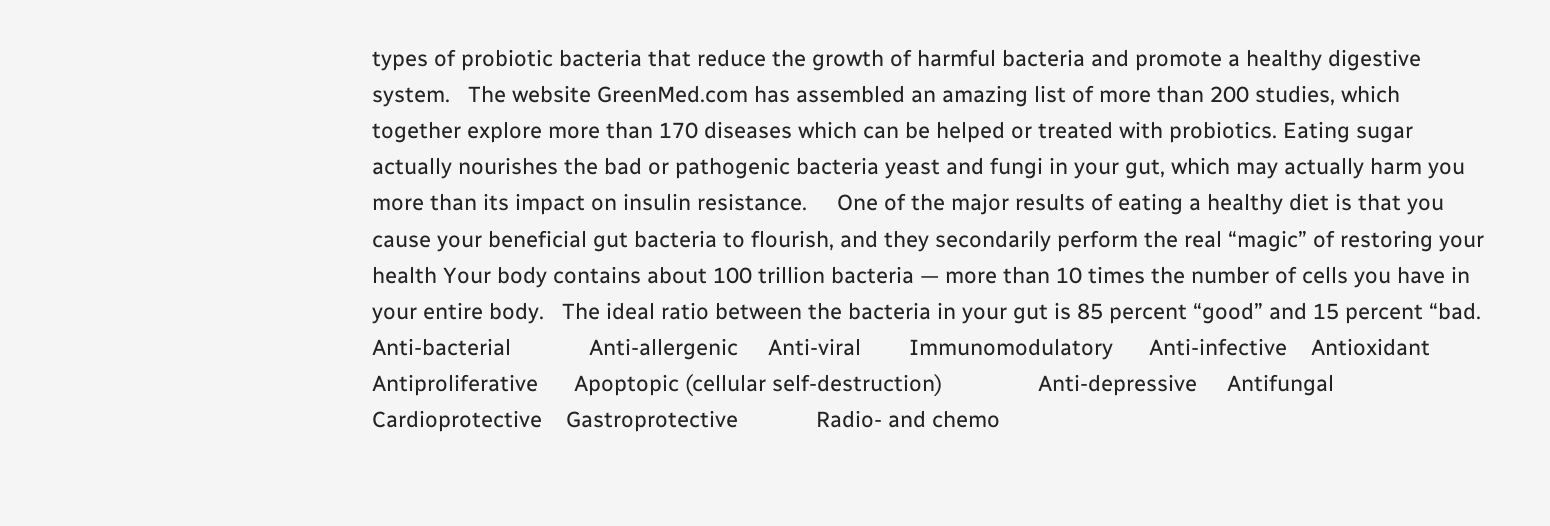types of probiotic bacteria that reduce the growth of harmful bacteria and promote a healthy digestive system.   The website GreenMed.com has assembled an amazing list of more than 200 studies, which together explore more than 170 diseases which can be helped or treated with probiotics. Eating sugar actually nourishes the bad or pathogenic bacteria yeast and fungi in your gut, which may actually harm you more than its impact on insulin resistance.     One of the major results of eating a healthy diet is that you cause your beneficial gut bacteria to flourish, and they secondarily perform the real “magic” of restoring your health Your body contains about 100 trillion bacteria — more than 10 times the number of cells you have in your entire body.   The ideal ratio between the bacteria in your gut is 85 percent “good” and 15 percent “bad. Anti-bacterial             Anti-allergenic     Anti-viral        Immunomodulatory      Anti-infective    Antioxidant Antiproliferative      Apoptopic (cellular self-destruction)                Anti-depressive     Antifungal Cardioprotective    Gastroprotective             Radio- and chemo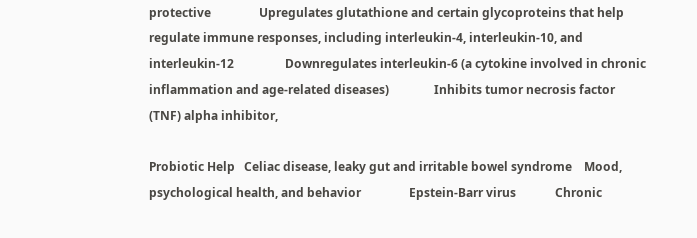protective                Upregulates glutathione and certain glycoproteins that help regulate immune responses, including interleukin-4, interleukin-10, and interleukin-12                 Downregulates interleukin-6 (a cytokine involved in chronic inflammation and age-related diseases)               Inhibits tumor necrosis factor (TNF) alpha inhibitor,

Probiotic Help   Celiac disease, leaky gut and irritable bowel syndrome    Mood, psychological health, and behavior                Epstein-Barr virus             Chronic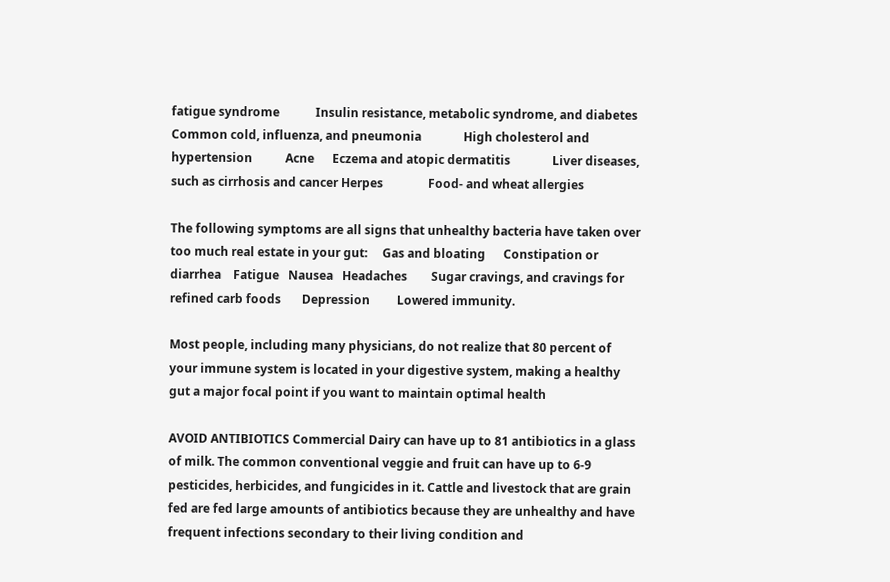fatigue syndrome            Insulin resistance, metabolic syndrome, and diabetes                Common cold, influenza, and pneumonia              High cholesterol and hypertension           Acne      Eczema and atopic dermatitis              Liver diseases, such as cirrhosis and cancer Herpes               Food- and wheat allergies

The following symptoms are all signs that unhealthy bacteria have taken over too much real estate in your gut:     Gas and bloating      Constipation or diarrhea    Fatigue   Nausea   Headaches        Sugar cravings, and cravings for refined carb foods       Depression         Lowered immunity.

Most people, including many physicians, do not realize that 80 percent of your immune system is located in your digestive system, making a healthy gut a major focal point if you want to maintain optimal health

AVOID ANTIBIOTICS Commercial Dairy can have up to 81 antibiotics in a glass of milk. The common conventional veggie and fruit can have up to 6-9 pesticides, herbicides, and fungicides in it. Cattle and livestock that are grain fed are fed large amounts of antibiotics because they are unhealthy and have frequent infections secondary to their living condition and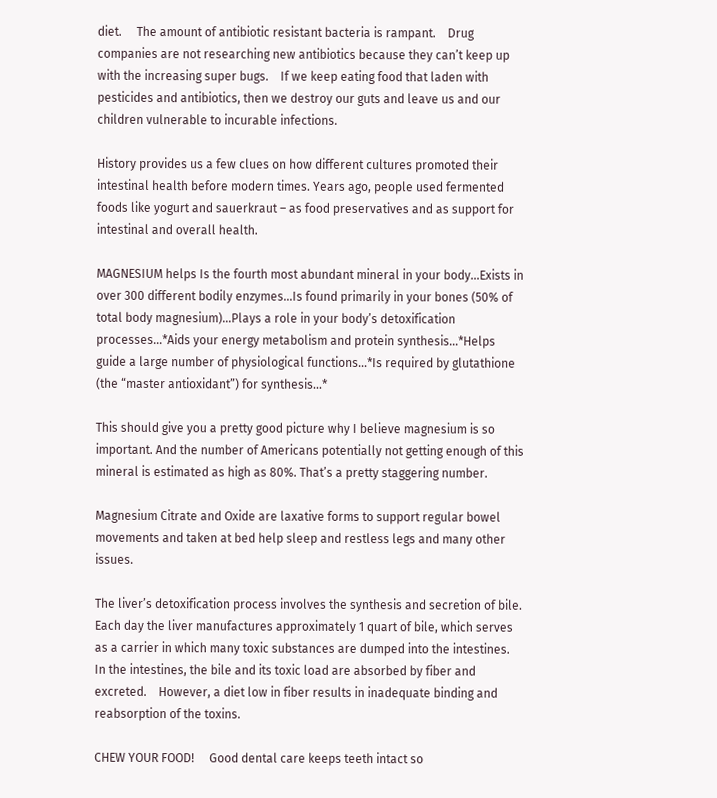diet.     The amount of antibiotic resistant bacteria is rampant.    Drug companies are not researching new antibiotics because they can’t keep up with the increasing super bugs.    If we keep eating food that laden with pesticides and antibiotics, then we destroy our guts and leave us and our children vulnerable to incurable infections.

History provides us a few clues on how different cultures promoted their intestinal health before modern times. Years ago, people used fermented foods like yogurt and sauerkraut – as food preservatives and as support for intestinal and overall health.

MAGNESIUM helps Is the fourth most abundant mineral in your body…Exists in over 300 different bodily enzymes…Is found primarily in your bones (50% of total body magnesium)…Plays a role in your body’s detoxification processes…*Aids your energy metabolism and protein synthesis…*Helps guide a large number of physiological functions…*Is required by glutathione (the “master antioxidant”) for synthesis…*

This should give you a pretty good picture why I believe magnesium is so important. And the number of Americans potentially not getting enough of this mineral is estimated as high as 80%. That’s a pretty staggering number.

Magnesium Citrate and Oxide are laxative forms to support regular bowel movements and taken at bed help sleep and restless legs and many other issues.

The liver’s detoxification process involves the synthesis and secretion of bile.  Each day the liver manufactures approximately 1 quart of bile, which serves as a carrier in which many toxic substances are dumped into the intestines.  In the intestines, the bile and its toxic load are absorbed by fiber and excreted.    However, a diet low in fiber results in inadequate binding and reabsorption of the toxins.

CHEW YOUR FOOD!     Good dental care keeps teeth intact so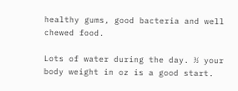healthy gums, good bacteria and well chewed food.

Lots of water during the day. ½ your body weight in oz is a good start.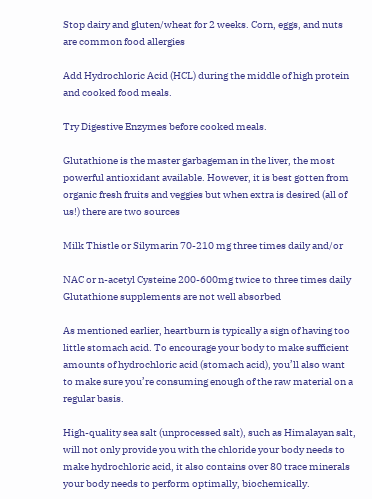Stop dairy and gluten/wheat for 2 weeks. Corn, eggs, and nuts are common food allergies

Add Hydrochloric Acid (HCL) during the middle of high protein and cooked food meals.

Try Digestive Enzymes before cooked meals.

Glutathione is the master garbageman in the liver, the most powerful antioxidant available. However, it is best gotten from organic fresh fruits and veggies but when extra is desired (all of us!) there are two sources

Milk Thistle or Silymarin 70-210 mg three times daily and/or

NAC or n-acetyl Cysteine 200-600mg twice to three times daily   Glutathione supplements are not well absorbed

As mentioned earlier, heartburn is typically a sign of having too little stomach acid. To encourage your body to make sufficient amounts of hydrochloric acid (stomach acid), you’ll also want to make sure you’re consuming enough of the raw material on a regular basis.

High-quality sea salt (unprocessed salt), such as Himalayan salt, will not only provide you with the chloride your body needs to make hydrochloric acid, it also contains over 80 trace minerals your body needs to perform optimally, biochemically.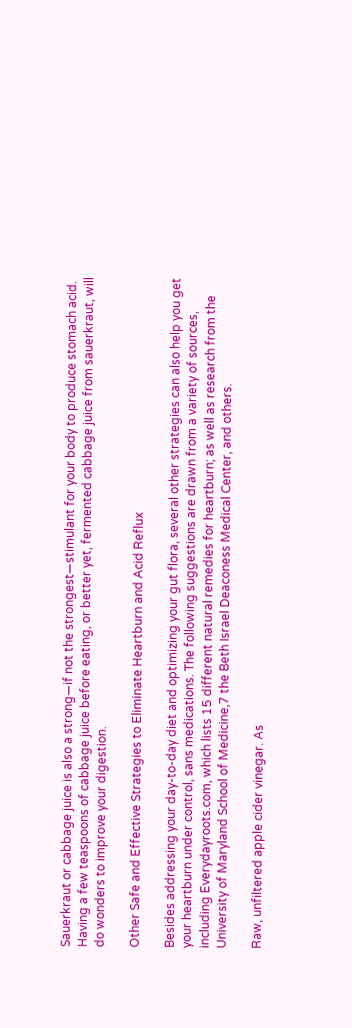Sauerkraut or cabbage juice is also a strong—if not the strongest—stimulant for your body to produce stomach acid. Having a few teaspoons of cabbage juice before eating, or better yet, fermented cabbage juice from sauerkraut, will do wonders to improve your digestion.

Other Safe and Effective Strategies to Eliminate Heartburn and Acid Reflux

Besides addressing your day-to-day diet and optimizing your gut flora, several other strategies can also help you get your heartburn under control, sans medications. The following suggestions are drawn from a variety of sources, including Everydayroots.com, which lists 15 different natural remedies for heartburn; as well as research from the University of Maryland School of Medicine,7 the Beth Israel Deaconess Medical Center, and others.

Raw, unfiltered apple cider vinegar. As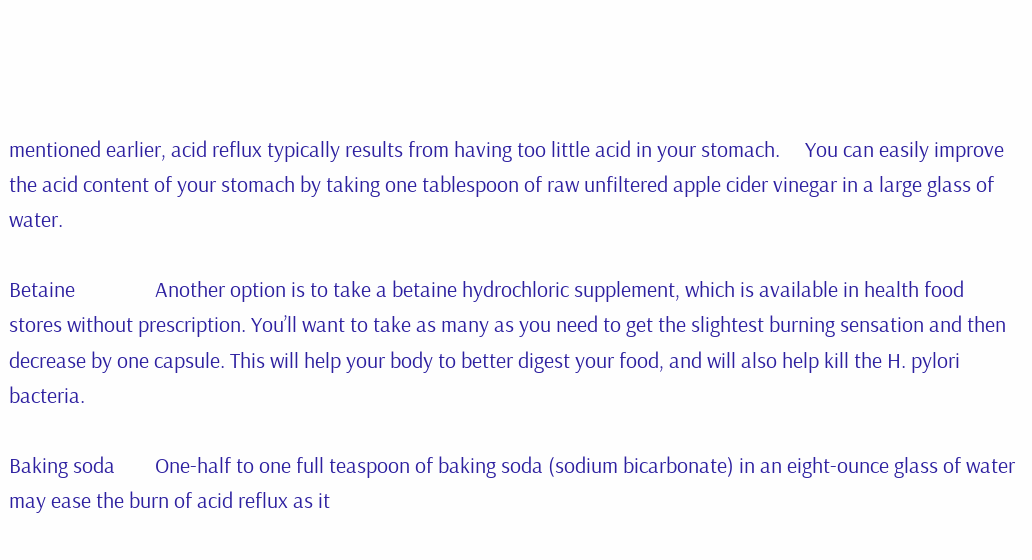mentioned earlier, acid reflux typically results from having too little acid in your stomach.     You can easily improve the acid content of your stomach by taking one tablespoon of raw unfiltered apple cider vinegar in a large glass of water.

Betaine                Another option is to take a betaine hydrochloric supplement, which is available in health food stores without prescription. You’ll want to take as many as you need to get the slightest burning sensation and then decrease by one capsule. This will help your body to better digest your food, and will also help kill the H. pylori bacteria.

Baking soda        One-half to one full teaspoon of baking soda (sodium bicarbonate) in an eight-ounce glass of water may ease the burn of acid reflux as it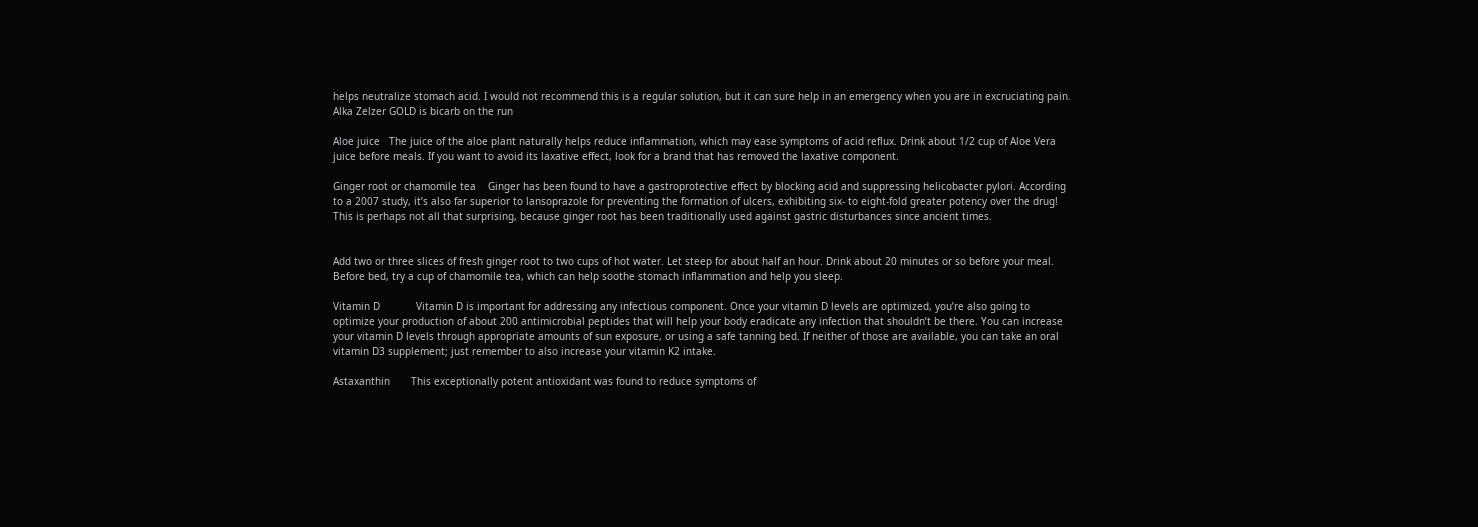helps neutralize stomach acid. I would not recommend this is a regular solution, but it can sure help in an emergency when you are in excruciating pain.  Alka Zelzer GOLD is bicarb on the run

Aloe juice   The juice of the aloe plant naturally helps reduce inflammation, which may ease symptoms of acid reflux. Drink about 1/2 cup of Aloe Vera juice before meals. If you want to avoid its laxative effect, look for a brand that has removed the laxative component.

Ginger root or chamomile tea    Ginger has been found to have a gastroprotective effect by blocking acid and suppressing helicobacter pylori. According to a 2007 study, it’s also far superior to lansoprazole for preventing the formation of ulcers, exhibiting six- to eight-fold greater potency over the drug! This is perhaps not all that surprising, because ginger root has been traditionally used against gastric disturbances since ancient times.


Add two or three slices of fresh ginger root to two cups of hot water. Let steep for about half an hour. Drink about 20 minutes or so before your meal.    Before bed, try a cup of chamomile tea, which can help soothe stomach inflammation and help you sleep.

Vitamin D            Vitamin D is important for addressing any infectious component. Once your vitamin D levels are optimized, you’re also going to optimize your production of about 200 antimicrobial peptides that will help your body eradicate any infection that shouldn’t be there. You can increase your vitamin D levels through appropriate amounts of sun exposure, or using a safe tanning bed. If neither of those are available, you can take an oral vitamin D3 supplement; just remember to also increase your vitamin K2 intake.

Astaxanthin       This exceptionally potent antioxidant was found to reduce symptoms of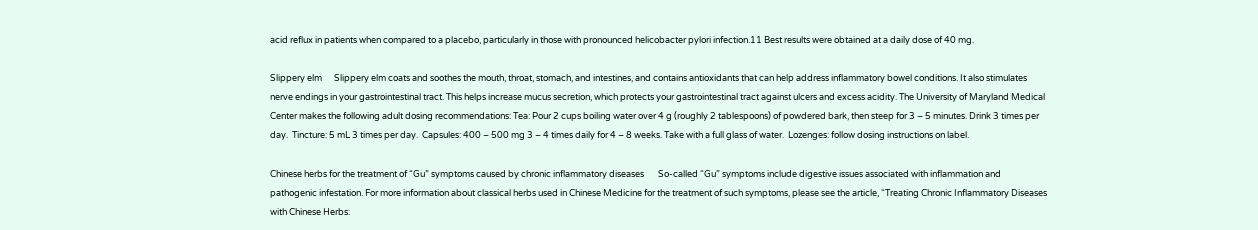acid reflux in patients when compared to a placebo, particularly in those with pronounced helicobacter pylori infection.11 Best results were obtained at a daily dose of 40 mg.

Slippery elm      Slippery elm coats and soothes the mouth, throat, stomach, and intestines, and contains antioxidants that can help address inflammatory bowel conditions. It also stimulates nerve endings in your gastrointestinal tract. This helps increase mucus secretion, which protects your gastrointestinal tract against ulcers and excess acidity. The University of Maryland Medical Center makes the following adult dosing recommendations: Tea: Pour 2 cups boiling water over 4 g (roughly 2 tablespoons) of powdered bark, then steep for 3 – 5 minutes. Drink 3 times per day.  Tincture: 5 mL 3 times per day.  Capsules: 400 – 500 mg 3 – 4 times daily for 4 – 8 weeks. Take with a full glass of water.  Lozenges: follow dosing instructions on label.

Chinese herbs for the treatment of “Gu” symptoms caused by chronic inflammatory diseases       So-called “Gu” symptoms include digestive issues associated with inflammation and pathogenic infestation. For more information about classical herbs used in Chinese Medicine for the treatment of such symptoms, please see the article, “Treating Chronic Inflammatory Diseases with Chinese Herbs: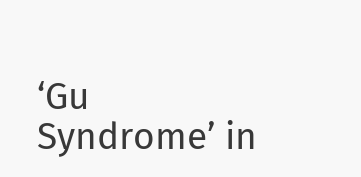‘Gu Syndrome’ in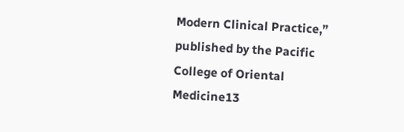Modern Clinical Practice,” published by the Pacific College of Oriental Medicine13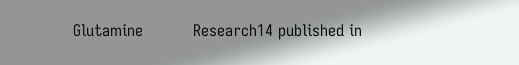Glutamine          Research14 published in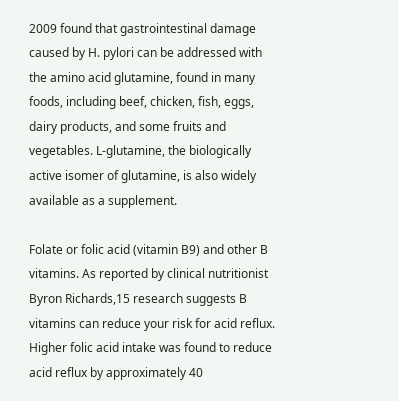2009 found that gastrointestinal damage caused by H. pylori can be addressed with the amino acid glutamine, found in many foods, including beef, chicken, fish, eggs, dairy products, and some fruits and vegetables. L-glutamine, the biologically active isomer of glutamine, is also widely available as a supplement.

Folate or folic acid (vitamin B9) and other B vitamins. As reported by clinical nutritionist Byron Richards,15 research suggests B vitamins can reduce your risk for acid reflux. Higher folic acid intake was found to reduce acid reflux by approximately 40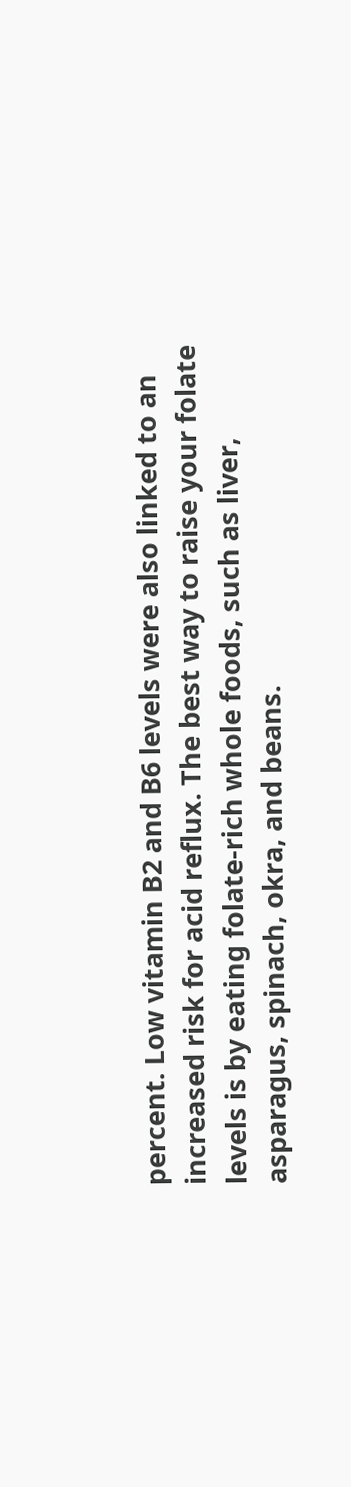percent. Low vitamin B2 and B6 levels were also linked to an increased risk for acid reflux. The best way to raise your folate levels is by eating folate-rich whole foods, such as liver, asparagus, spinach, okra, and beans.